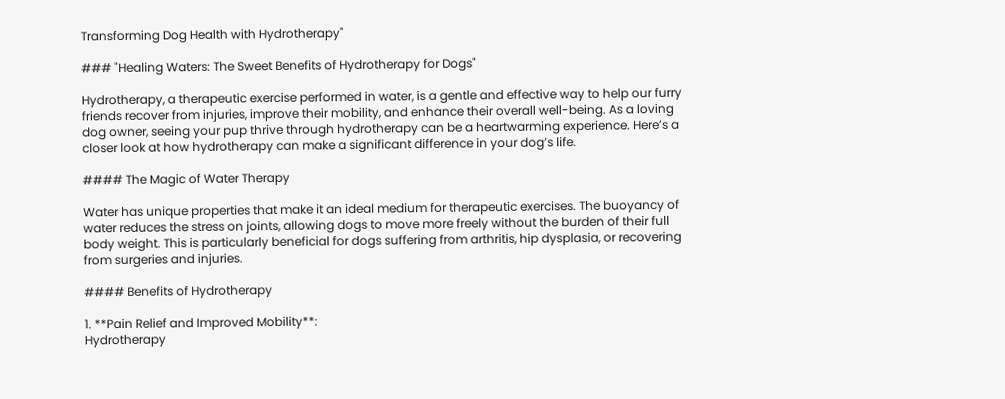Transforming Dog Health with Hydrotherapy"

### "Healing Waters: The Sweet Benefits of Hydrotherapy for Dogs"

Hydrotherapy, a therapeutic exercise performed in water, is a gentle and effective way to help our furry friends recover from injuries, improve their mobility, and enhance their overall well-being. As a loving dog owner, seeing your pup thrive through hydrotherapy can be a heartwarming experience. Here’s a closer look at how hydrotherapy can make a significant difference in your dog’s life.

#### The Magic of Water Therapy

Water has unique properties that make it an ideal medium for therapeutic exercises. The buoyancy of water reduces the stress on joints, allowing dogs to move more freely without the burden of their full body weight. This is particularly beneficial for dogs suffering from arthritis, hip dysplasia, or recovering from surgeries and injuries.

#### Benefits of Hydrotherapy

1. **Pain Relief and Improved Mobility**:
Hydrotherapy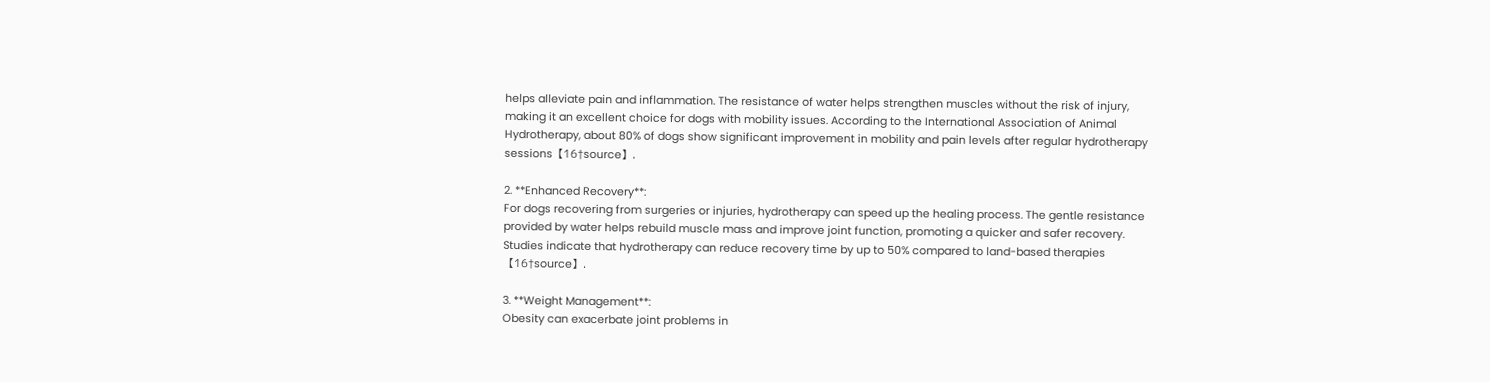helps alleviate pain and inflammation. The resistance of water helps strengthen muscles without the risk of injury, making it an excellent choice for dogs with mobility issues. According to the International Association of Animal Hydrotherapy, about 80% of dogs show significant improvement in mobility and pain levels after regular hydrotherapy sessions【16†source】.

2. **Enhanced Recovery**:
For dogs recovering from surgeries or injuries, hydrotherapy can speed up the healing process. The gentle resistance provided by water helps rebuild muscle mass and improve joint function, promoting a quicker and safer recovery. Studies indicate that hydrotherapy can reduce recovery time by up to 50% compared to land-based therapies【16†source】.

3. **Weight Management**:
Obesity can exacerbate joint problems in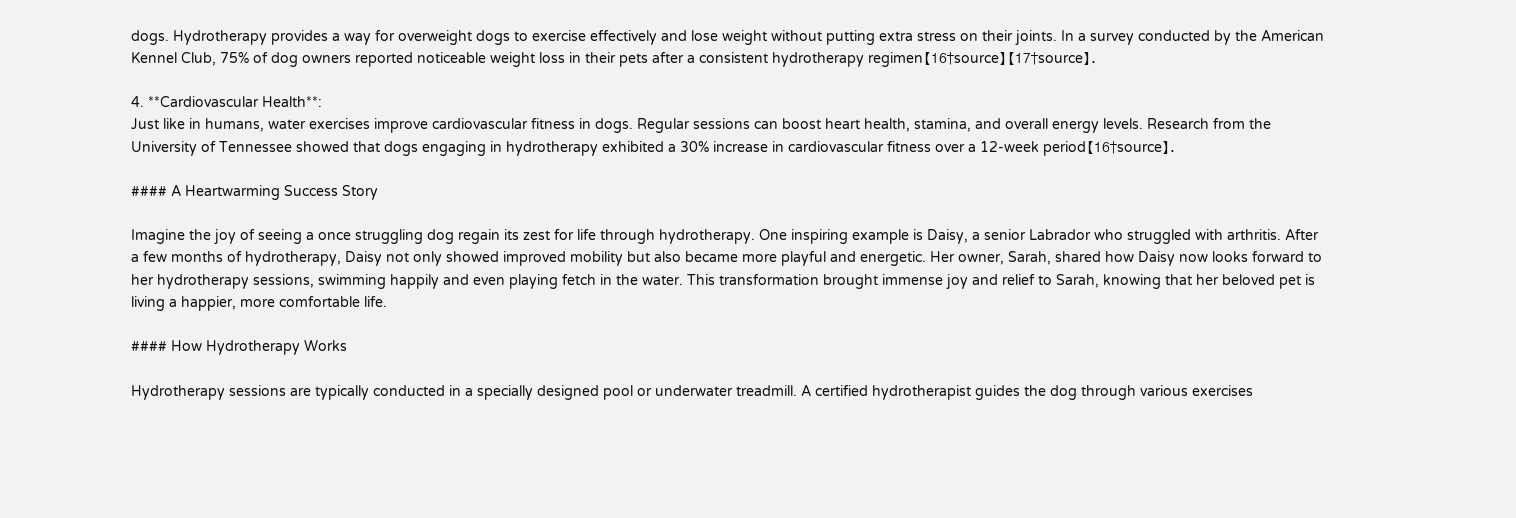dogs. Hydrotherapy provides a way for overweight dogs to exercise effectively and lose weight without putting extra stress on their joints. In a survey conducted by the American Kennel Club, 75% of dog owners reported noticeable weight loss in their pets after a consistent hydrotherapy regimen【16†source】【17†source】.

4. **Cardiovascular Health**:
Just like in humans, water exercises improve cardiovascular fitness in dogs. Regular sessions can boost heart health, stamina, and overall energy levels. Research from the University of Tennessee showed that dogs engaging in hydrotherapy exhibited a 30% increase in cardiovascular fitness over a 12-week period【16†source】.

#### A Heartwarming Success Story

Imagine the joy of seeing a once struggling dog regain its zest for life through hydrotherapy. One inspiring example is Daisy, a senior Labrador who struggled with arthritis. After a few months of hydrotherapy, Daisy not only showed improved mobility but also became more playful and energetic. Her owner, Sarah, shared how Daisy now looks forward to her hydrotherapy sessions, swimming happily and even playing fetch in the water. This transformation brought immense joy and relief to Sarah, knowing that her beloved pet is living a happier, more comfortable life.

#### How Hydrotherapy Works

Hydrotherapy sessions are typically conducted in a specially designed pool or underwater treadmill. A certified hydrotherapist guides the dog through various exercises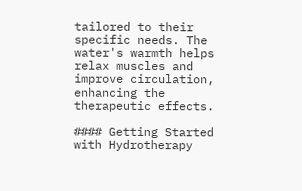tailored to their specific needs. The water's warmth helps relax muscles and improve circulation, enhancing the therapeutic effects.

#### Getting Started with Hydrotherapy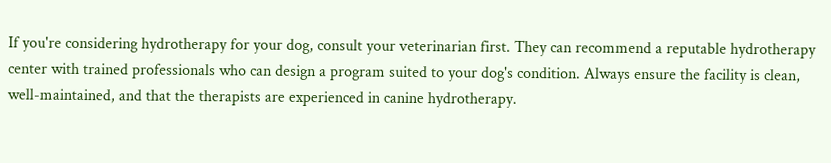If you're considering hydrotherapy for your dog, consult your veterinarian first. They can recommend a reputable hydrotherapy center with trained professionals who can design a program suited to your dog's condition. Always ensure the facility is clean, well-maintained, and that the therapists are experienced in canine hydrotherapy.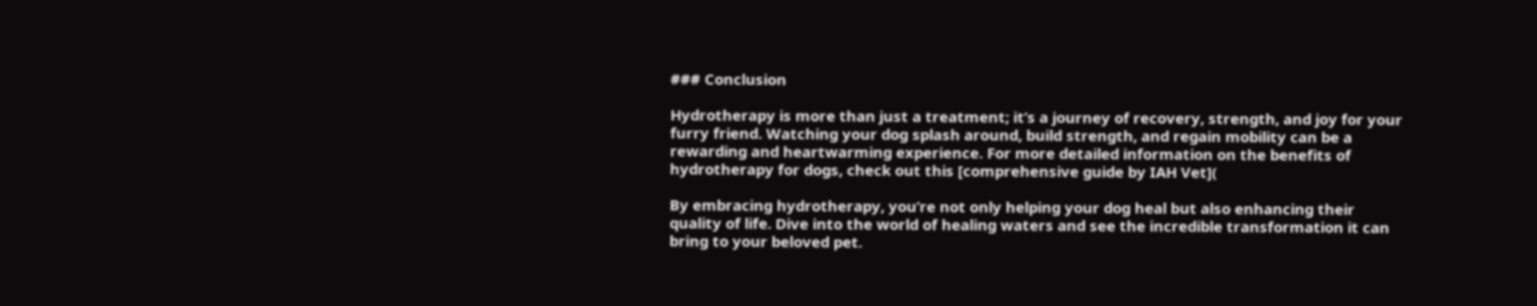### Conclusion

Hydrotherapy is more than just a treatment; it’s a journey of recovery, strength, and joy for your furry friend. Watching your dog splash around, build strength, and regain mobility can be a rewarding and heartwarming experience. For more detailed information on the benefits of hydrotherapy for dogs, check out this [comprehensive guide by IAH Vet](

By embracing hydrotherapy, you’re not only helping your dog heal but also enhancing their quality of life. Dive into the world of healing waters and see the incredible transformation it can bring to your beloved pet.